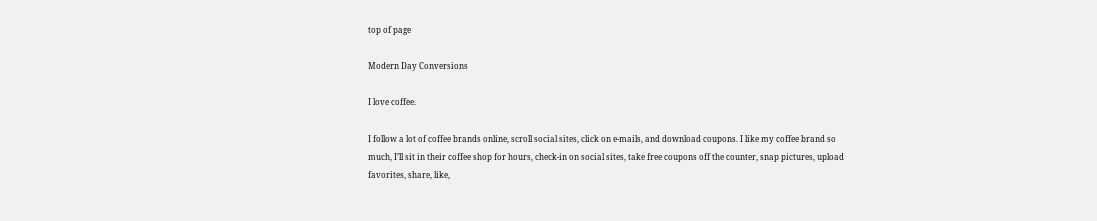top of page

Modern Day Conversions

I love coffee.

I follow a lot of coffee brands online, scroll social sites, click on e-mails, and download coupons. I like my coffee brand so much, I’ll sit in their coffee shop for hours, check-in on social sites, take free coupons off the counter, snap pictures, upload favorites, share, like,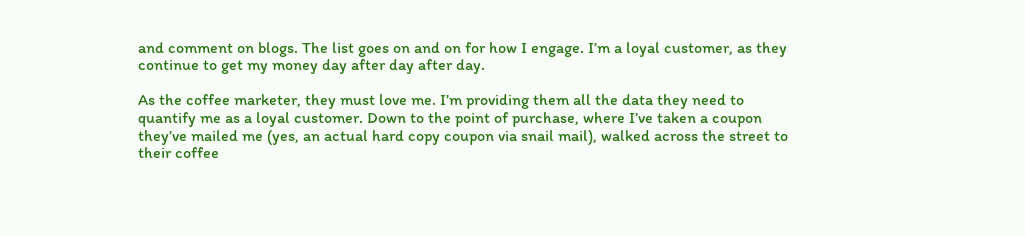and comment on blogs. The list goes on and on for how I engage. I’m a loyal customer, as they continue to get my money day after day after day.

As the coffee marketer, they must love me. I’m providing them all the data they need to quantify me as a loyal customer. Down to the point of purchase, where I’ve taken a coupon they’ve mailed me (yes, an actual hard copy coupon via snail mail), walked across the street to their coffee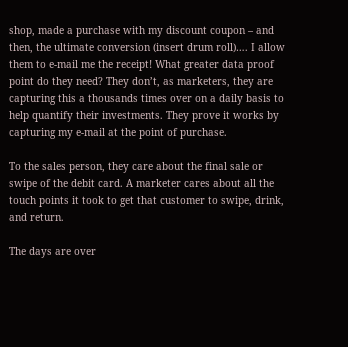shop, made a purchase with my discount coupon – and then, the ultimate conversion (insert drum roll)…. I allow them to e-mail me the receipt! What greater data proof point do they need? They don’t, as marketers, they are capturing this a thousands times over on a daily basis to help quantify their investments. They prove it works by capturing my e-mail at the point of purchase.

To the sales person, they care about the final sale or swipe of the debit card. A marketer cares about all the touch points it took to get that customer to swipe, drink, and return.

The days are over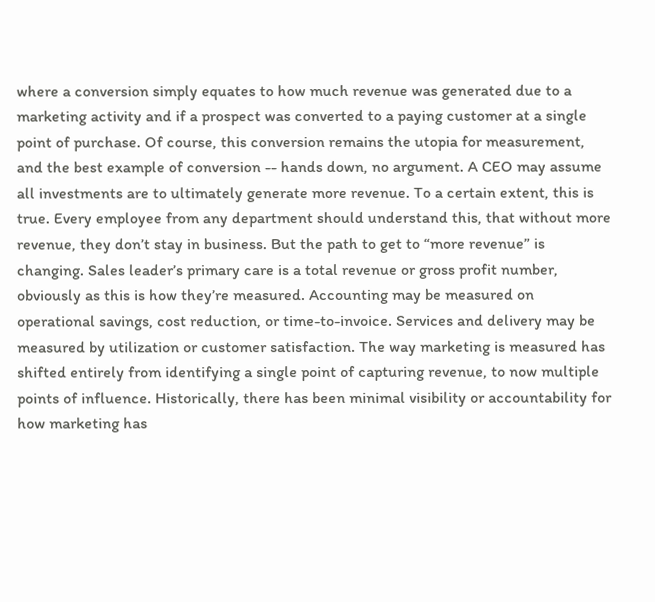where a conversion simply equates to how much revenue was generated due to a marketing activity and if a prospect was converted to a paying customer at a single point of purchase. Of course, this conversion remains the utopia for measurement, and the best example of conversion -- hands down, no argument. A CEO may assume all investments are to ultimately generate more revenue. To a certain extent, this is true. Every employee from any department should understand this, that without more revenue, they don’t stay in business. But the path to get to “more revenue” is changing. Sales leader’s primary care is a total revenue or gross profit number, obviously as this is how they’re measured. Accounting may be measured on operational savings, cost reduction, or time-to-invoice. Services and delivery may be measured by utilization or customer satisfaction. The way marketing is measured has shifted entirely from identifying a single point of capturing revenue, to now multiple points of influence. Historically, there has been minimal visibility or accountability for how marketing has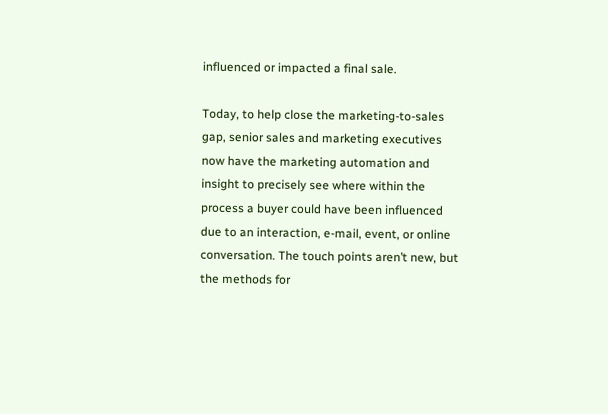influenced or impacted a final sale.

Today, to help close the marketing-to-sales gap, senior sales and marketing executives now have the marketing automation and insight to precisely see where within the process a buyer could have been influenced due to an interaction, e-mail, event, or online conversation. The touch points aren’t new, but the methods for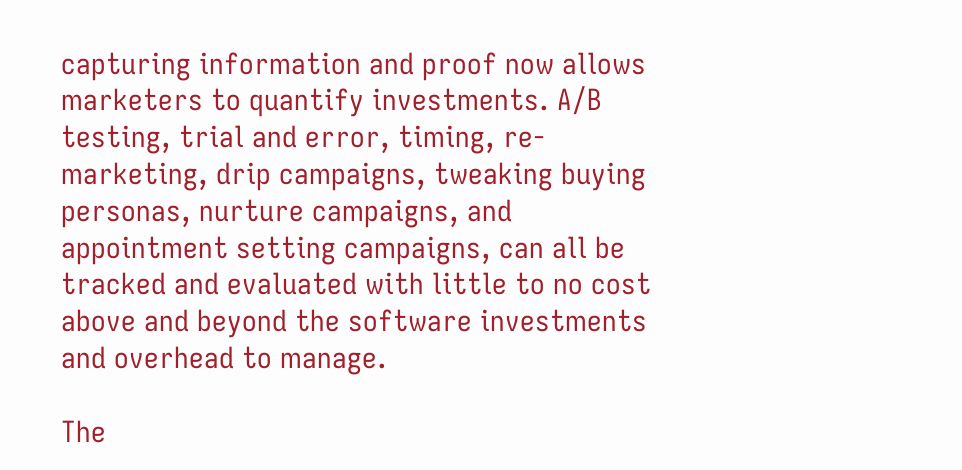capturing information and proof now allows marketers to quantify investments. A/B testing, trial and error, timing, re-marketing, drip campaigns, tweaking buying personas, nurture campaigns, and appointment setting campaigns, can all be tracked and evaluated with little to no cost above and beyond the software investments and overhead to manage.

The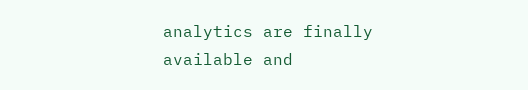analytics are finally available and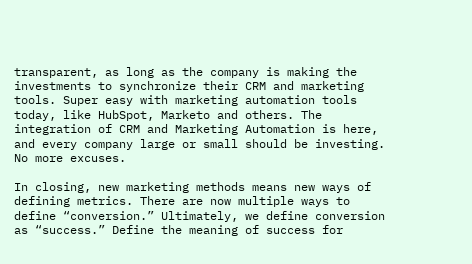transparent, as long as the company is making the investments to synchronize their CRM and marketing tools. Super easy with marketing automation tools today, like HubSpot, Marketo and others. The integration of CRM and Marketing Automation is here, and every company large or small should be investing. No more excuses.

In closing, new marketing methods means new ways of defining metrics. There are now multiple ways to define “conversion.” Ultimately, we define conversion as “success.” Define the meaning of success for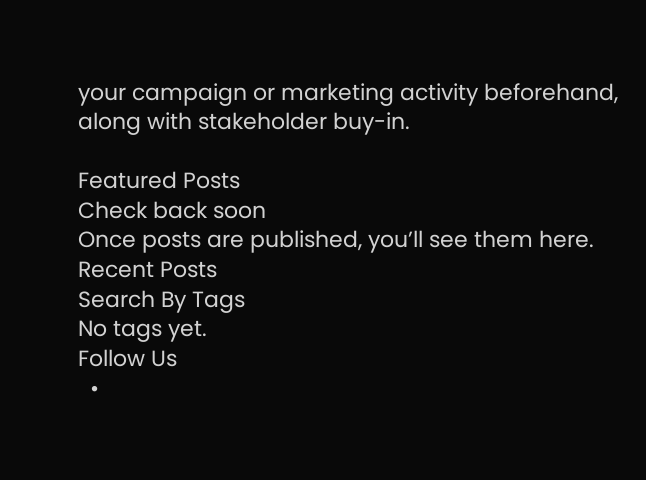your campaign or marketing activity beforehand, along with stakeholder buy-in.

Featured Posts
Check back soon
Once posts are published, you’ll see them here.
Recent Posts
Search By Tags
No tags yet.
Follow Us
  •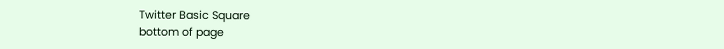Twitter Basic Square
bottom of page